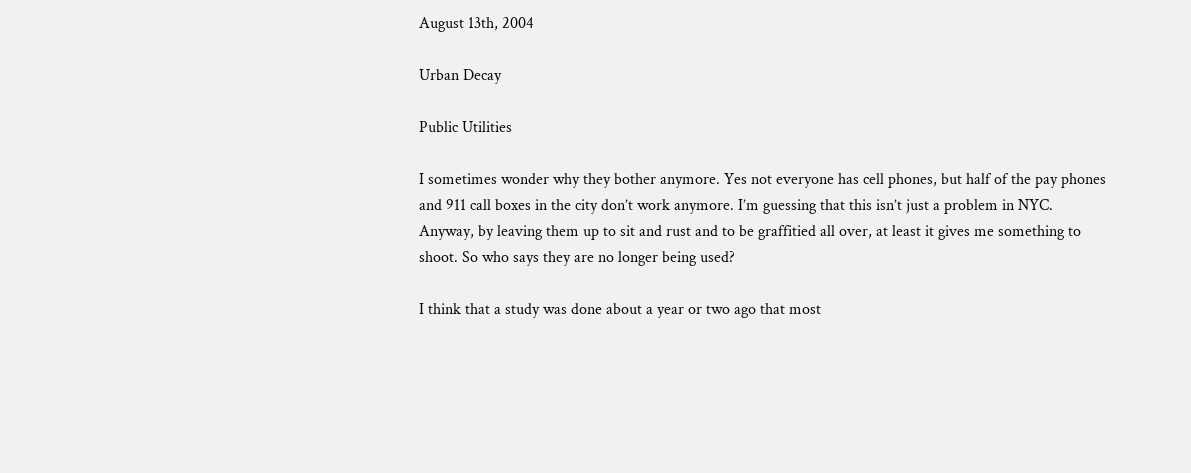August 13th, 2004

Urban Decay

Public Utilities

I sometimes wonder why they bother anymore. Yes not everyone has cell phones, but half of the pay phones and 911 call boxes in the city don’t work anymore. I’m guessing that this isn’t just a problem in NYC. Anyway, by leaving them up to sit and rust and to be graffitied all over, at least it gives me something to shoot. So who says they are no longer being used?

I think that a study was done about a year or two ago that most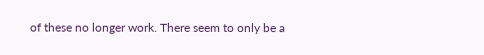of these no longer work. There seem to only be a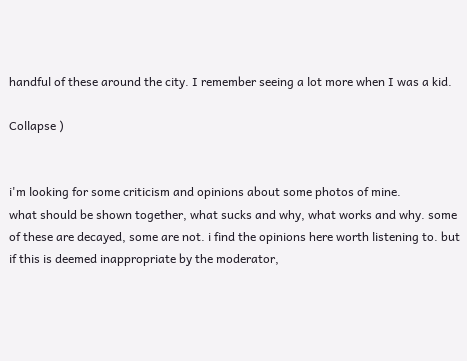handful of these around the city. I remember seeing a lot more when I was a kid.

Collapse )


i'm looking for some criticism and opinions about some photos of mine.
what should be shown together, what sucks and why, what works and why. some of these are decayed, some are not. i find the opinions here worth listening to. but if this is deemed inappropriate by the moderator,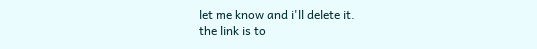let me know and i'll delete it.
the link is to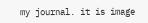my journal. it is image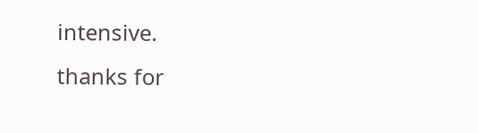intensive.
thanks for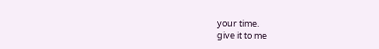your time.
give it to me